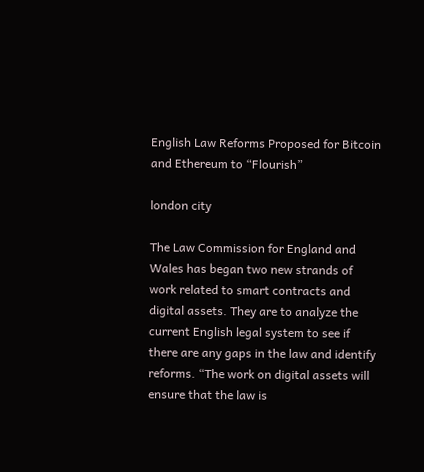English Law Reforms Proposed for Bitcoin and Ethereum to “Flourish”

london city

The Law Commission for England and Wales has began two new strands of work related to smart contracts and digital assets. They are to analyze the current English legal system to see if there are any gaps in the law and identify reforms. “The work on digital assets will ensure that the law is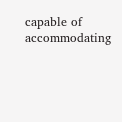capable of accommodating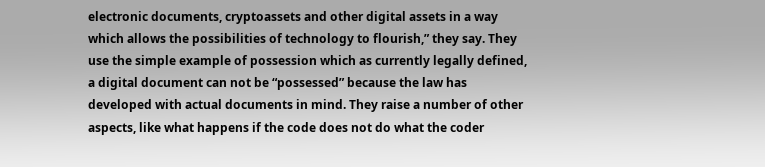electronic documents, cryptoassets and other digital assets in a way which allows the possibilities of technology to flourish,” they say. They use the simple example of possession which as currently legally defined, a digital document can not be “possessed” because the law has developed with actual documents in mind. They raise a number of other aspects, like what happens if the code does not do what the coder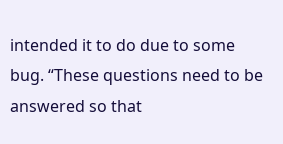intended it to do due to some bug. “These questions need to be answered so that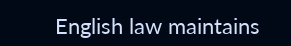English law maintains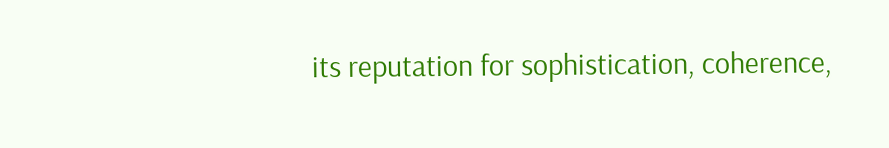its reputation for sophistication, coherence,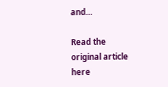and…

Read the original article here